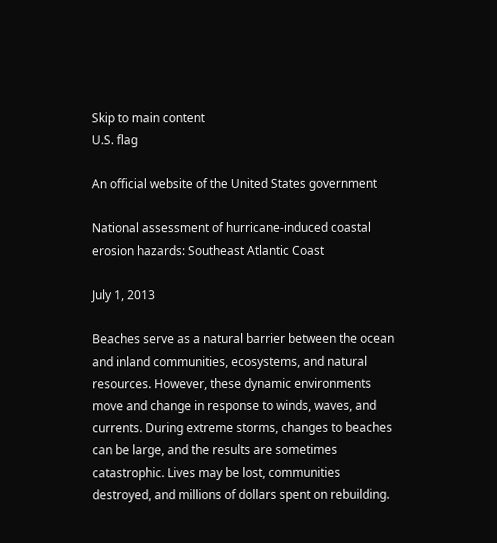Skip to main content
U.S. flag

An official website of the United States government

National assessment of hurricane-induced coastal erosion hazards: Southeast Atlantic Coast

July 1, 2013

Beaches serve as a natural barrier between the ocean and inland communities, ecosystems, and natural resources. However, these dynamic environments move and change in response to winds, waves, and currents. During extreme storms, changes to beaches can be large, and the results are sometimes catastrophic. Lives may be lost, communities destroyed, and millions of dollars spent on rebuilding.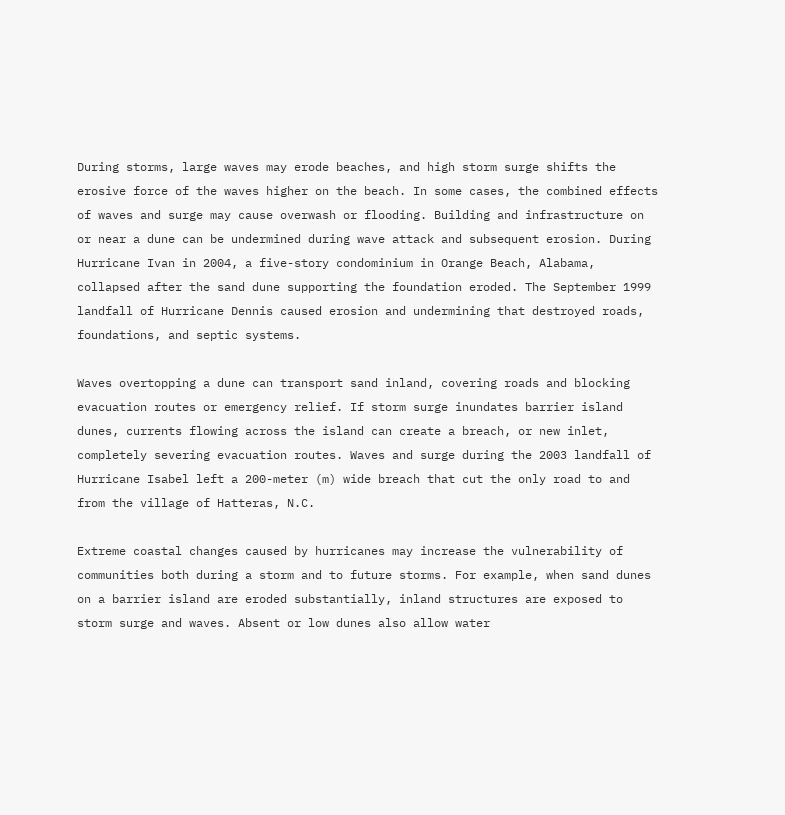During storms, large waves may erode beaches, and high storm surge shifts the erosive force of the waves higher on the beach. In some cases, the combined effects of waves and surge may cause overwash or flooding. Building and infrastructure on or near a dune can be undermined during wave attack and subsequent erosion. During Hurricane Ivan in 2004, a five-story condominium in Orange Beach, Alabama, collapsed after the sand dune supporting the foundation eroded. The September 1999 landfall of Hurricane Dennis caused erosion and undermining that destroyed roads, foundations, and septic systems.

Waves overtopping a dune can transport sand inland, covering roads and blocking evacuation routes or emergency relief. If storm surge inundates barrier island dunes, currents flowing across the island can create a breach, or new inlet, completely severing evacuation routes. Waves and surge during the 2003 landfall of Hurricane Isabel left a 200-meter (m) wide breach that cut the only road to and from the village of Hatteras, N.C.

Extreme coastal changes caused by hurricanes may increase the vulnerability of communities both during a storm and to future storms. For example, when sand dunes on a barrier island are eroded substantially, inland structures are exposed to storm surge and waves. Absent or low dunes also allow water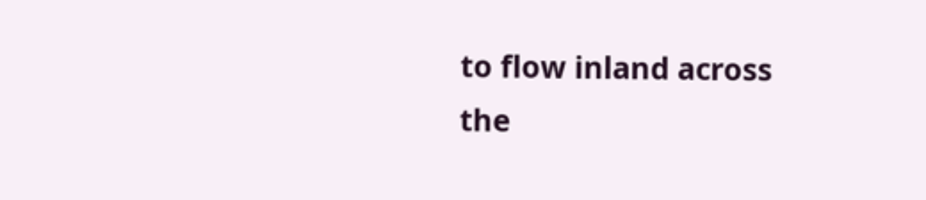to flow inland across the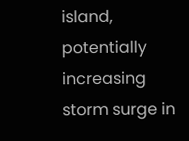island, potentially increasing storm surge in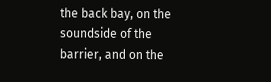the back bay, on the soundside of the barrier, and on the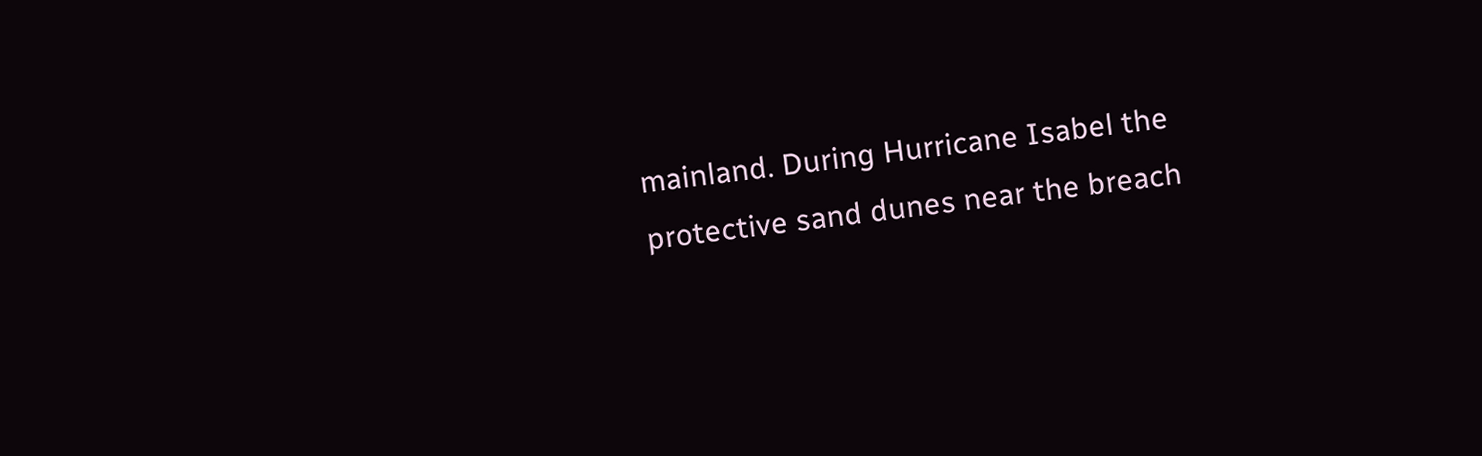mainland. During Hurricane Isabel the protective sand dunes near the breach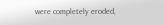were completely eroded,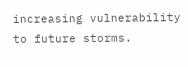increasing vulnerability to future storms.